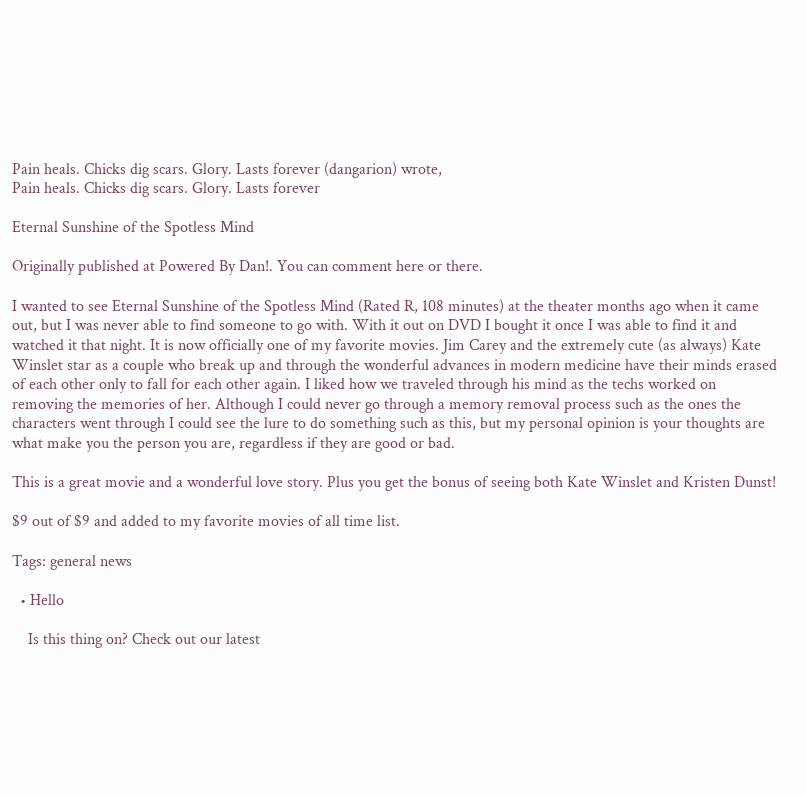Pain heals. Chicks dig scars. Glory. Lasts forever (dangarion) wrote,
Pain heals. Chicks dig scars. Glory. Lasts forever

Eternal Sunshine of the Spotless Mind

Originally published at Powered By Dan!. You can comment here or there.

I wanted to see Eternal Sunshine of the Spotless Mind (Rated R, 108 minutes) at the theater months ago when it came out, but I was never able to find someone to go with. With it out on DVD I bought it once I was able to find it and watched it that night. It is now officially one of my favorite movies. Jim Carey and the extremely cute (as always) Kate Winslet star as a couple who break up and through the wonderful advances in modern medicine have their minds erased of each other only to fall for each other again. I liked how we traveled through his mind as the techs worked on removing the memories of her. Although I could never go through a memory removal process such as the ones the characters went through I could see the lure to do something such as this, but my personal opinion is your thoughts are what make you the person you are, regardless if they are good or bad.

This is a great movie and a wonderful love story. Plus you get the bonus of seeing both Kate Winslet and Kristen Dunst!

$9 out of $9 and added to my favorite movies of all time list.

Tags: general news

  • Hello

    Is this thing on? Check out our latest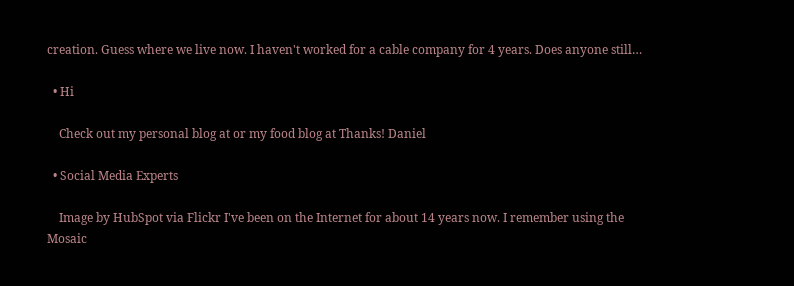creation. Guess where we live now. I haven't worked for a cable company for 4 years. Does anyone still…

  • Hi

    Check out my personal blog at or my food blog at Thanks! Daniel

  • Social Media Experts

    Image by HubSpot via Flickr I've been on the Internet for about 14 years now. I remember using the Mosaic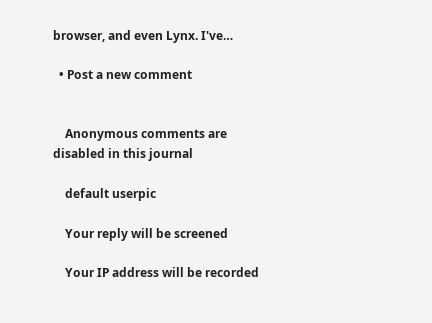browser, and even Lynx. I've…

  • Post a new comment


    Anonymous comments are disabled in this journal

    default userpic

    Your reply will be screened

    Your IP address will be recorded